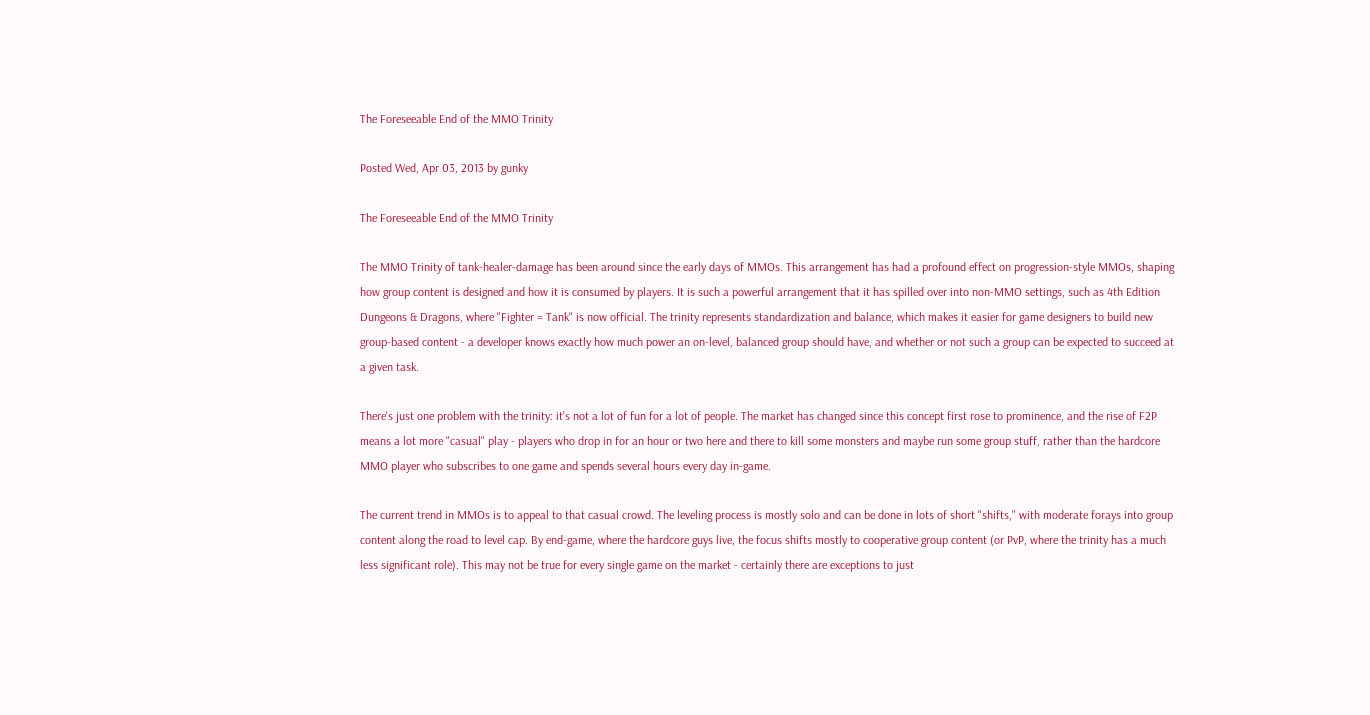The Foreseeable End of the MMO Trinity

Posted Wed, Apr 03, 2013 by gunky

The Foreseeable End of the MMO Trinity

The MMO Trinity of tank-healer-damage has been around since the early days of MMOs. This arrangement has had a profound effect on progression-style MMOs, shaping how group content is designed and how it is consumed by players. It is such a powerful arrangement that it has spilled over into non-MMO settings, such as 4th Edition Dungeons & Dragons, where "Fighter = Tank" is now official. The trinity represents standardization and balance, which makes it easier for game designers to build new group-based content - a developer knows exactly how much power an on-level, balanced group should have, and whether or not such a group can be expected to succeed at a given task.

There's just one problem with the trinity: it's not a lot of fun for a lot of people. The market has changed since this concept first rose to prominence, and the rise of F2P means a lot more "casual" play - players who drop in for an hour or two here and there to kill some monsters and maybe run some group stuff, rather than the hardcore MMO player who subscribes to one game and spends several hours every day in-game.

The current trend in MMOs is to appeal to that casual crowd. The leveling process is mostly solo and can be done in lots of short "shifts," with moderate forays into group content along the road to level cap. By end-game, where the hardcore guys live, the focus shifts mostly to cooperative group content (or PvP, where the trinity has a much less significant role). This may not be true for every single game on the market - certainly there are exceptions to just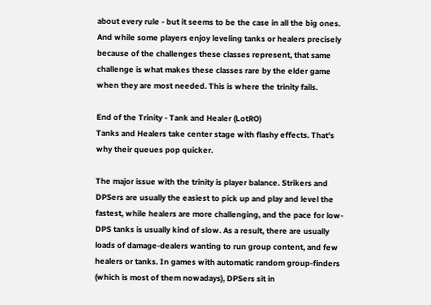about every rule - but it seems to be the case in all the big ones. And while some players enjoy leveling tanks or healers precisely because of the challenges these classes represent, that same challenge is what makes these classes rare by the elder game when they are most needed. This is where the trinity fails.

End of the Trinity - Tank and Healer (LotRO)
Tanks and Healers take center stage with flashy effects. That's why their queues pop quicker.

The major issue with the trinity is player balance. Strikers and DPSers are usually the easiest to pick up and play and level the fastest, while healers are more challenging, and the pace for low-DPS tanks is usually kind of slow. As a result, there are usually loads of damage-dealers wanting to run group content, and few healers or tanks. In games with automatic random group-finders (which is most of them nowadays), DPSers sit in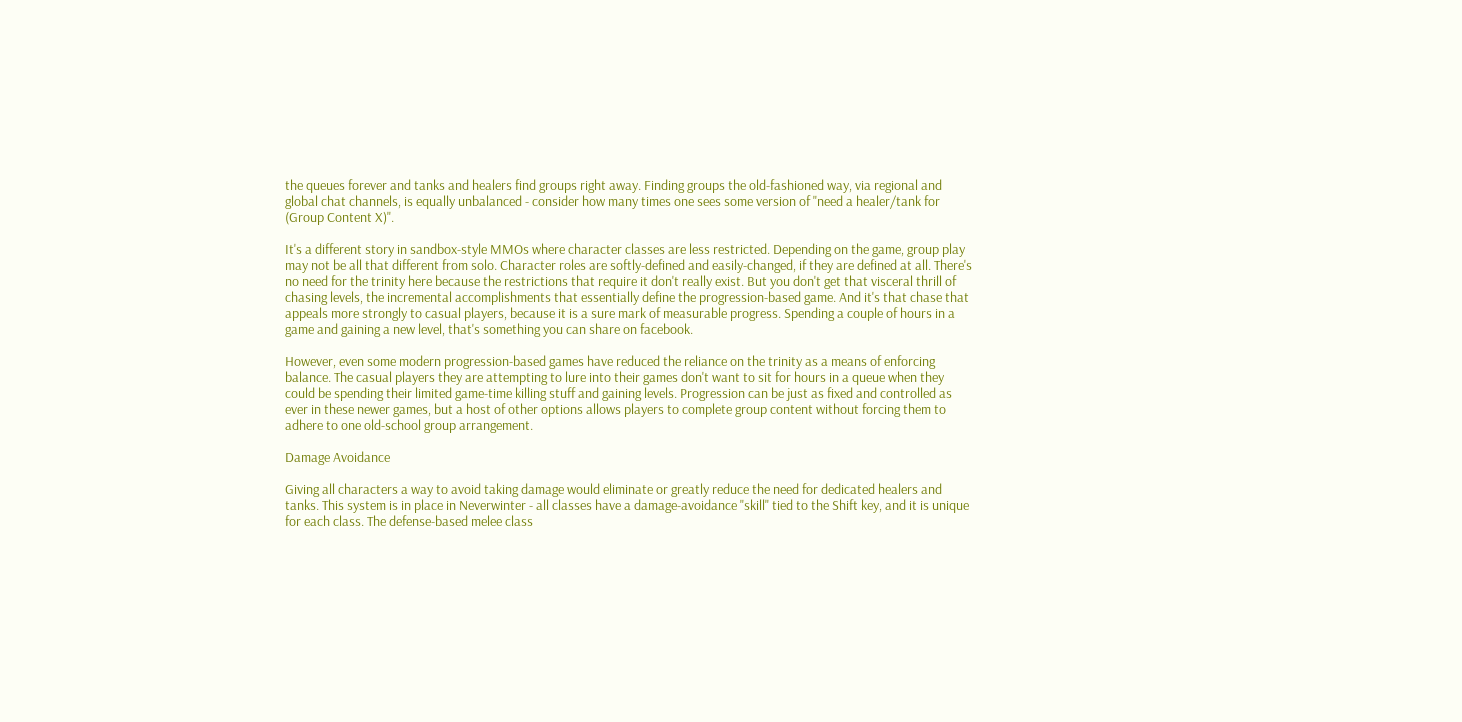the queues forever and tanks and healers find groups right away. Finding groups the old-fashioned way, via regional and global chat channels, is equally unbalanced - consider how many times one sees some version of "need a healer/tank for (Group Content X)".

It's a different story in sandbox-style MMOs where character classes are less restricted. Depending on the game, group play may not be all that different from solo. Character roles are softly-defined and easily-changed, if they are defined at all. There's no need for the trinity here because the restrictions that require it don't really exist. But you don't get that visceral thrill of chasing levels, the incremental accomplishments that essentially define the progression-based game. And it's that chase that appeals more strongly to casual players, because it is a sure mark of measurable progress. Spending a couple of hours in a game and gaining a new level, that's something you can share on facebook.

However, even some modern progression-based games have reduced the reliance on the trinity as a means of enforcing balance. The casual players they are attempting to lure into their games don't want to sit for hours in a queue when they could be spending their limited game-time killing stuff and gaining levels. Progression can be just as fixed and controlled as ever in these newer games, but a host of other options allows players to complete group content without forcing them to adhere to one old-school group arrangement.

Damage Avoidance

Giving all characters a way to avoid taking damage would eliminate or greatly reduce the need for dedicated healers and tanks. This system is in place in Neverwinter - all classes have a damage-avoidance "skill" tied to the Shift key, and it is unique for each class. The defense-based melee class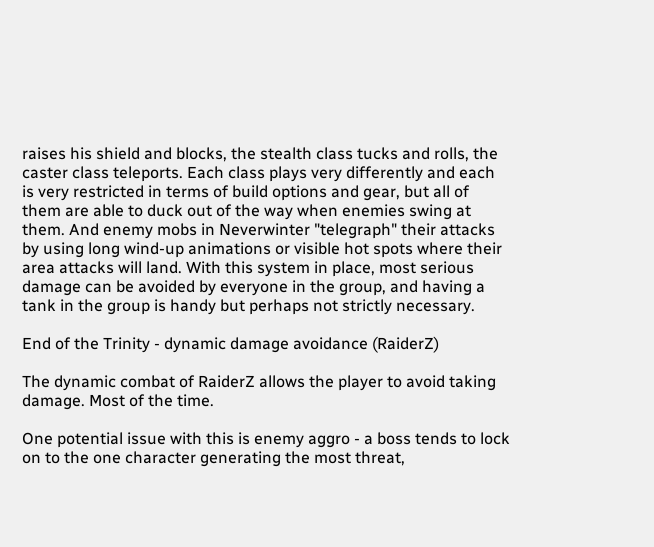raises his shield and blocks, the stealth class tucks and rolls, the caster class teleports. Each class plays very differently and each is very restricted in terms of build options and gear, but all of them are able to duck out of the way when enemies swing at them. And enemy mobs in Neverwinter "telegraph" their attacks by using long wind-up animations or visible hot spots where their area attacks will land. With this system in place, most serious damage can be avoided by everyone in the group, and having a tank in the group is handy but perhaps not strictly necessary.

End of the Trinity - dynamic damage avoidance (RaiderZ)

The dynamic combat of RaiderZ allows the player to avoid taking damage. Most of the time.

One potential issue with this is enemy aggro - a boss tends to lock on to the one character generating the most threat,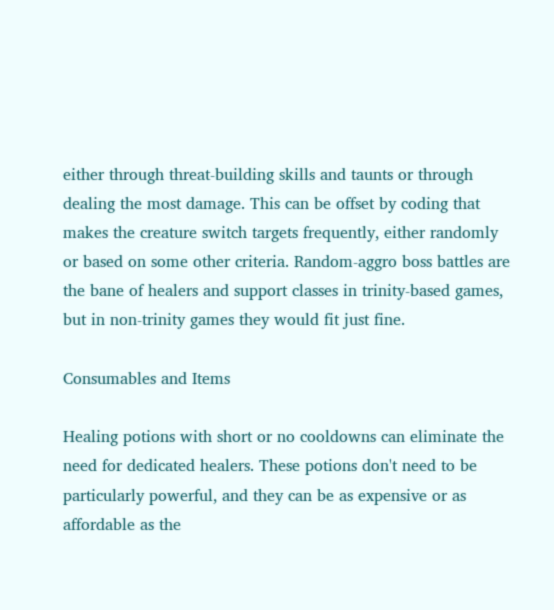either through threat-building skills and taunts or through dealing the most damage. This can be offset by coding that makes the creature switch targets frequently, either randomly or based on some other criteria. Random-aggro boss battles are the bane of healers and support classes in trinity-based games, but in non-trinity games they would fit just fine.

Consumables and Items

Healing potions with short or no cooldowns can eliminate the need for dedicated healers. These potions don't need to be particularly powerful, and they can be as expensive or as affordable as the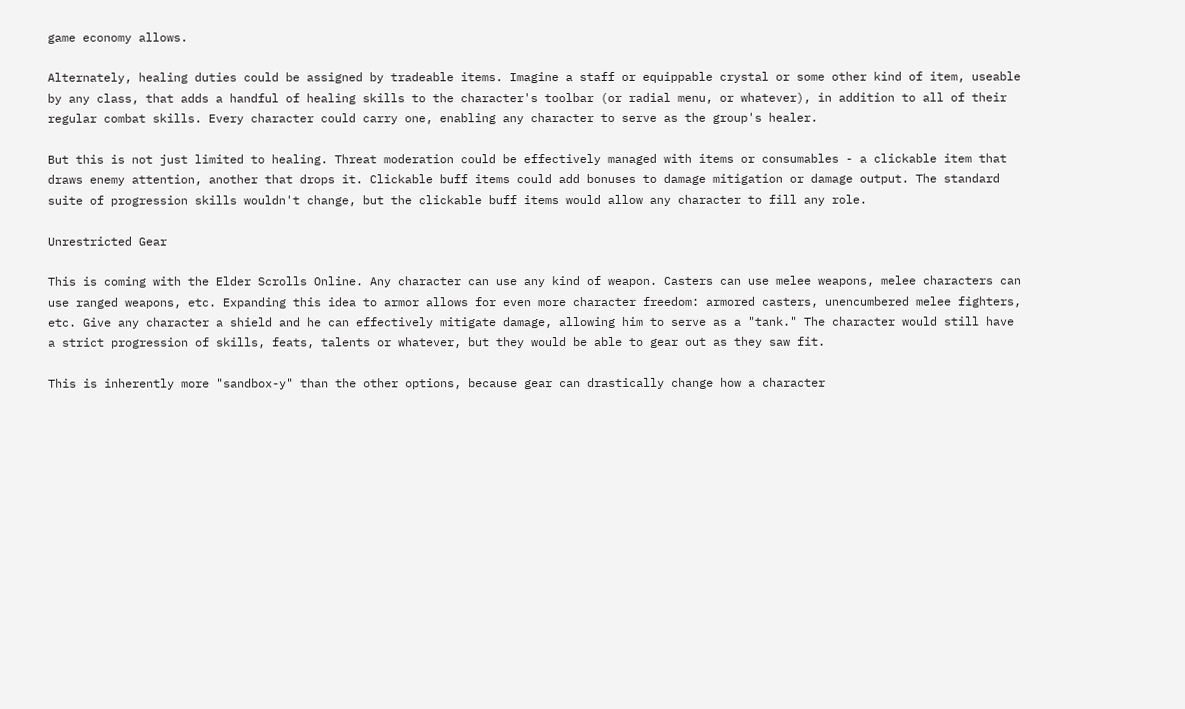game economy allows.

Alternately, healing duties could be assigned by tradeable items. Imagine a staff or equippable crystal or some other kind of item, useable by any class, that adds a handful of healing skills to the character's toolbar (or radial menu, or whatever), in addition to all of their regular combat skills. Every character could carry one, enabling any character to serve as the group's healer.

But this is not just limited to healing. Threat moderation could be effectively managed with items or consumables - a clickable item that draws enemy attention, another that drops it. Clickable buff items could add bonuses to damage mitigation or damage output. The standard suite of progression skills wouldn't change, but the clickable buff items would allow any character to fill any role.

Unrestricted Gear

This is coming with the Elder Scrolls Online. Any character can use any kind of weapon. Casters can use melee weapons, melee characters can use ranged weapons, etc. Expanding this idea to armor allows for even more character freedom: armored casters, unencumbered melee fighters, etc. Give any character a shield and he can effectively mitigate damage, allowing him to serve as a "tank." The character would still have a strict progression of skills, feats, talents or whatever, but they would be able to gear out as they saw fit.

This is inherently more "sandbox-y" than the other options, because gear can drastically change how a character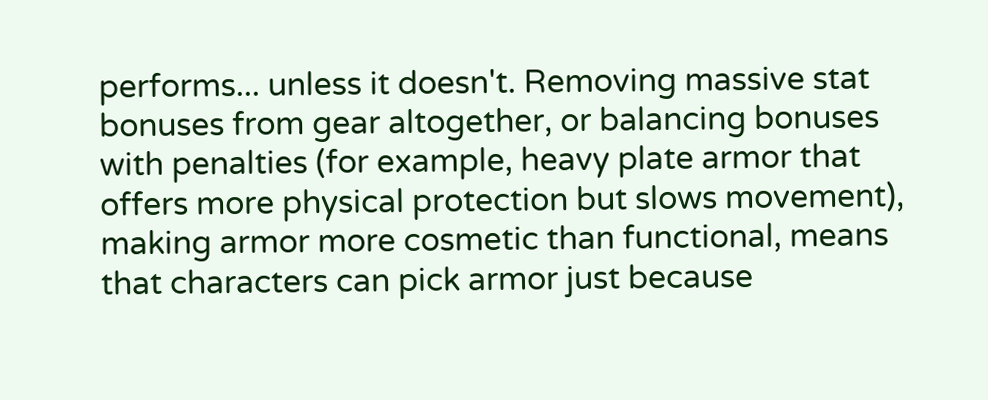performs... unless it doesn't. Removing massive stat bonuses from gear altogether, or balancing bonuses with penalties (for example, heavy plate armor that offers more physical protection but slows movement), making armor more cosmetic than functional, means that characters can pick armor just because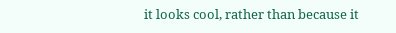it looks cool, rather than because it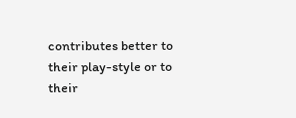contributes better to their play-style or to their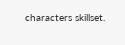characters skillset.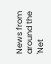News from around the 'Net